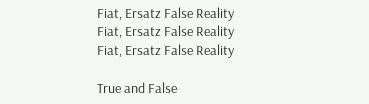Fiat, Ersatz False Reality
Fiat, Ersatz False Reality
Fiat, Ersatz False Reality

True and False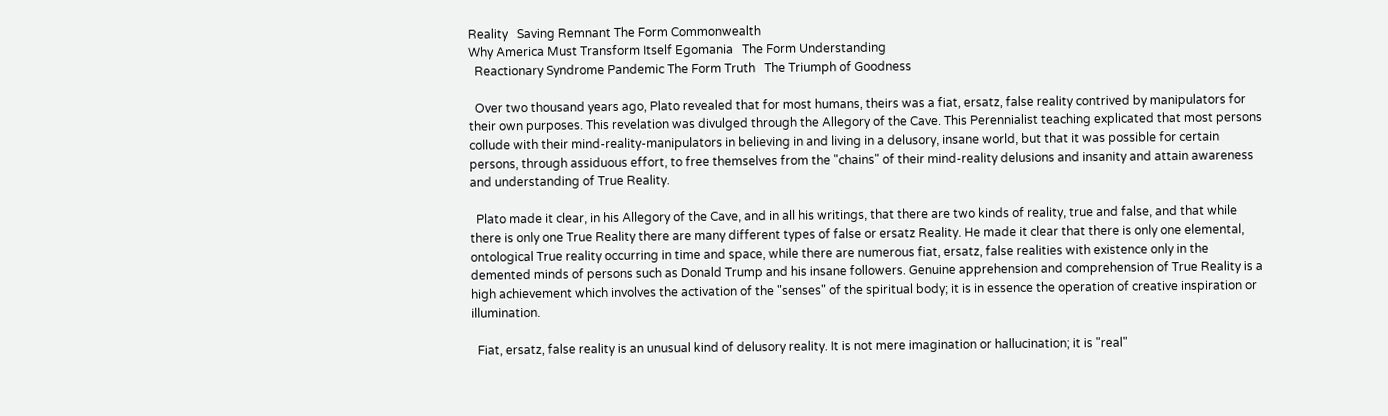Reality   Saving Remnant The Form Commonwealth
Why America Must Transform Itself Egomania   The Form Understanding
  Reactionary Syndrome Pandemic The Form Truth   The Triumph of Goodness

  Over two thousand years ago, Plato revealed that for most humans, theirs was a fiat, ersatz, false reality contrived by manipulators for their own purposes. This revelation was divulged through the Allegory of the Cave. This Perennialist teaching explicated that most persons collude with their mind-reality-manipulators in believing in and living in a delusory, insane world, but that it was possible for certain persons, through assiduous effort, to free themselves from the "chains" of their mind-reality delusions and insanity and attain awareness and understanding of True Reality.

  Plato made it clear, in his Allegory of the Cave, and in all his writings, that there are two kinds of reality, true and false, and that while there is only one True Reality there are many different types of false or ersatz Reality. He made it clear that there is only one elemental, ontological True reality occurring in time and space, while there are numerous fiat, ersatz, false realities with existence only in the demented minds of persons such as Donald Trump and his insane followers. Genuine apprehension and comprehension of True Reality is a high achievement which involves the activation of the "senses" of the spiritual body; it is in essence the operation of creative inspiration or illumination.

  Fiat, ersatz, false reality is an unusual kind of delusory reality. It is not mere imagination or hallucination; it is "real"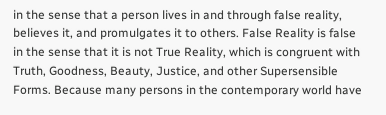in the sense that a person lives in and through false reality, believes it, and promulgates it to others. False Reality is false in the sense that it is not True Reality, which is congruent with Truth, Goodness, Beauty, Justice, and other Supersensible Forms. Because many persons in the contemporary world have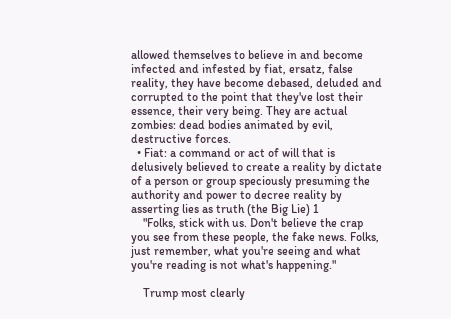allowed themselves to believe in and become infected and infested by fiat, ersatz, false reality, they have become debased, deluded and corrupted to the point that they've lost their essence, their very being. They are actual zombies: dead bodies animated by evil, destructive forces.
  • Fiat: a command or act of will that is delusively believed to create a reality by dictate of a person or group speciously presuming the authority and power to decree reality by asserting lies as truth (the Big Lie) 1
    "Folks, stick with us. Don't believe the crap you see from these people, the fake news. Folks, just remember, what you're seeing and what you're reading is not what's happening."

    Trump most clearly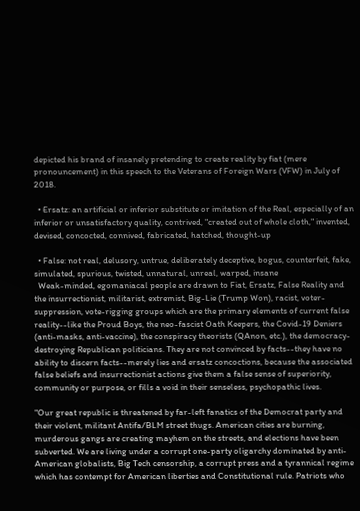depicted his brand of insanely pretending to create reality by fiat (mere pronouncement) in this speech to the Veterans of Foreign Wars (VFW) in July of 2018.

  • Ersatz: an artificial or inferior substitute or imitation of the Real, especially of an inferior or unsatisfactory quality, contrived, "created out of whole cloth," invented, devised, concocted, connived, fabricated, hatched, thought-up

  • False: not real, delusory, untrue, deliberately deceptive, bogus, counterfeit, fake, simulated, spurious, twisted, unnatural, unreal, warped, insane
  Weak-minded, egomaniacal people are drawn to Fiat, Ersatz, False Reality and the insurrectionist, militarist, extremist, Big-Lie (Trump Won), racist, voter-suppression, vote-rigging groups which are the primary elements of current false reality--like the Proud Boys, the neo-fascist Oath Keepers, the Covid-19 Deniers (anti-masks, anti-vaccine), the conspiracy theorists (QAnon, etc.), the democracy-destroying Republican politicians. They are not convinced by facts--they have no ability to discern facts--merely lies and ersatz concoctions, because the associated false beliefs and insurrectionist actions give them a false sense of superiority, community or purpose, or fills a void in their senseless, psychopathic lives.

"Our great republic is threatened by far-left fanatics of the Democrat party and their violent, militant Antifa/BLM street thugs. American cities are burning, murderous gangs are creating mayhem on the streets, and elections have been subverted. We are living under a corrupt one-party oligarchy dominated by anti-American globalists, Big Tech censorship, a corrupt press and a tyrannical regime which has contempt for American liberties and Constitutional rule. Patriots who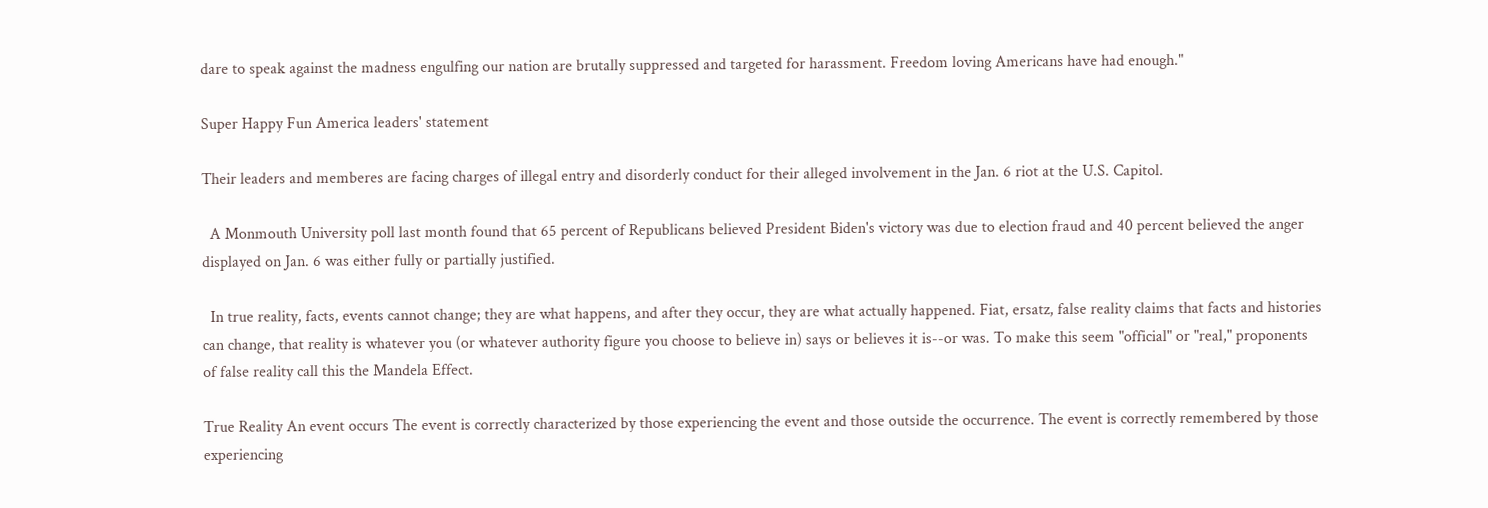dare to speak against the madness engulfing our nation are brutally suppressed and targeted for harassment. Freedom loving Americans have had enough."

Super Happy Fun America leaders' statement

Their leaders and memberes are facing charges of illegal entry and disorderly conduct for their alleged involvement in the Jan. 6 riot at the U.S. Capitol.

  A Monmouth University poll last month found that 65 percent of Republicans believed President Biden's victory was due to election fraud and 40 percent believed the anger displayed on Jan. 6 was either fully or partially justified.

  In true reality, facts, events cannot change; they are what happens, and after they occur, they are what actually happened. Fiat, ersatz, false reality claims that facts and histories can change, that reality is whatever you (or whatever authority figure you choose to believe in) says or believes it is--or was. To make this seem "official" or "real," proponents of false reality call this the Mandela Effect.

True Reality An event occurs The event is correctly characterized by those experiencing the event and those outside the occurrence. The event is correctly remembered by those experiencing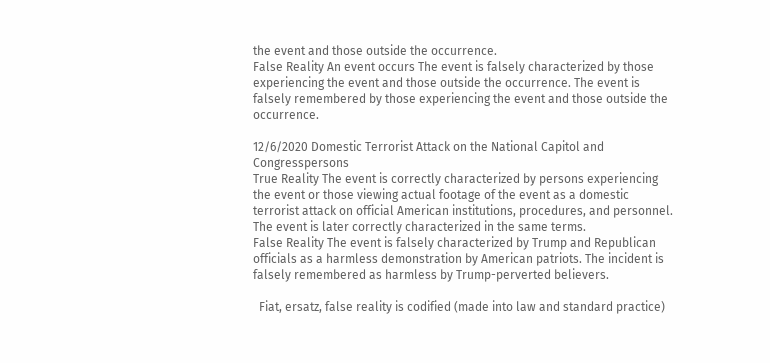the event and those outside the occurrence.
False Reality An event occurs The event is falsely characterized by those experiencing the event and those outside the occurrence. The event is falsely remembered by those experiencing the event and those outside the occurrence.

12/6/2020 Domestic Terrorist Attack on the National Capitol and Congresspersons
True Reality The event is correctly characterized by persons experiencing the event or those viewing actual footage of the event as a domestic terrorist attack on official American institutions, procedures, and personnel. The event is later correctly characterized in the same terms.
False Reality The event is falsely characterized by Trump and Republican officials as a harmless demonstration by American patriots. The incident is falsely remembered as harmless by Trump-perverted believers.

  Fiat, ersatz, false reality is codified (made into law and standard practice)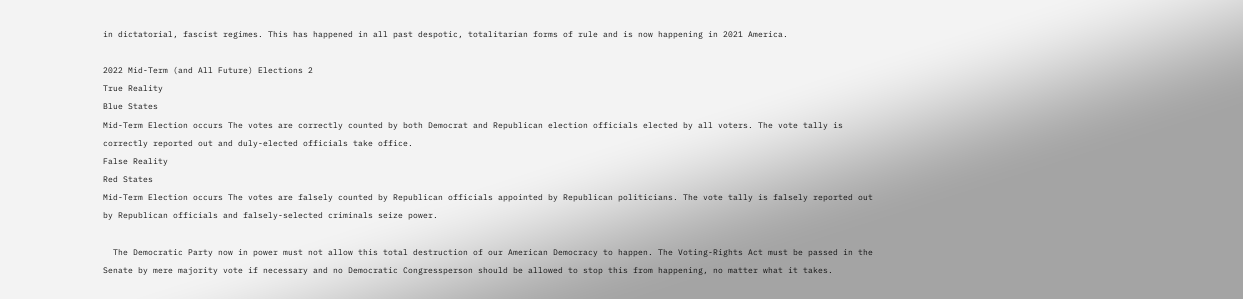in dictatorial, fascist regimes. This has happened in all past despotic, totalitarian forms of rule and is now happening in 2021 America.

2022 Mid-Term (and All Future) Elections 2
True Reality
Blue States
Mid-Term Election occurs The votes are correctly counted by both Democrat and Republican election officials elected by all voters. The vote tally is correctly reported out and duly-elected officials take office.
False Reality
Red States
Mid-Term Election occurs The votes are falsely counted by Republican officials appointed by Republican politicians. The vote tally is falsely reported out by Republican officials and falsely-selected criminals seize power.

  The Democratic Party now in power must not allow this total destruction of our American Democracy to happen. The Voting-Rights Act must be passed in the Senate by mere majority vote if necessary and no Democratic Congressperson should be allowed to stop this from happening, no matter what it takes.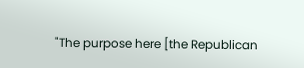"The purpose here [the Republican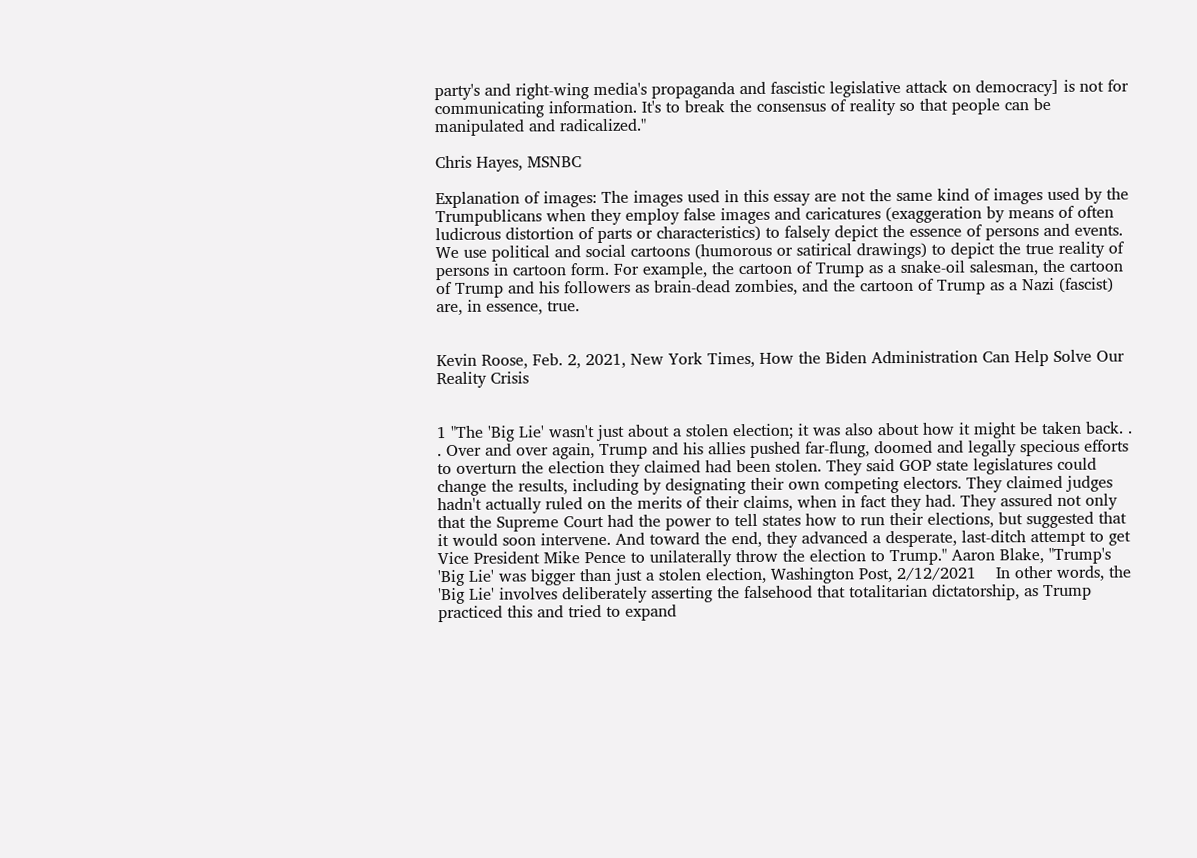party's and right-wing media's propaganda and fascistic legislative attack on democracy] is not for communicating information. It's to break the consensus of reality so that people can be manipulated and radicalized."

Chris Hayes, MSNBC

Explanation of images: The images used in this essay are not the same kind of images used by the Trumpublicans when they employ false images and caricatures (exaggeration by means of often ludicrous distortion of parts or characteristics) to falsely depict the essence of persons and events. We use political and social cartoons (humorous or satirical drawings) to depict the true reality of persons in cartoon form. For example, the cartoon of Trump as a snake-oil salesman, the cartoon of Trump and his followers as brain-dead zombies, and the cartoon of Trump as a Nazi (fascist) are, in essence, true.


Kevin Roose, Feb. 2, 2021, New York Times, How the Biden Administration Can Help Solve Our Reality Crisis


1 "The 'Big Lie' wasn't just about a stolen election; it was also about how it might be taken back. . . Over and over again, Trump and his allies pushed far-flung, doomed and legally specious efforts to overturn the election they claimed had been stolen. They said GOP state legislatures could change the results, including by designating their own competing electors. They claimed judges hadn't actually ruled on the merits of their claims, when in fact they had. They assured not only that the Supreme Court had the power to tell states how to run their elections, but suggested that it would soon intervene. And toward the end, they advanced a desperate, last-ditch attempt to get Vice President Mike Pence to unilaterally throw the election to Trump." Aaron Blake, "Trump's 'Big Lie' was bigger than just a stolen election, Washington Post, 2/12/2021    In other words, the 'Big Lie' involves deliberately asserting the falsehood that totalitarian dictatorship, as Trump practiced this and tried to expand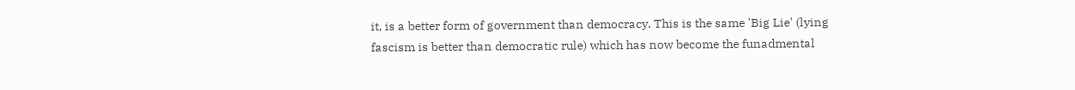it, is a better form of government than democracy. This is the same 'Big Lie' (lying fascism is better than democratic rule) which has now become the funadmental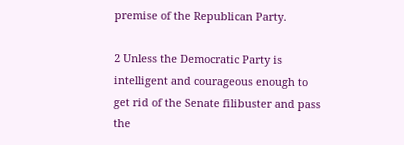premise of the Republican Party.

2 Unless the Democratic Party is intelligent and courageous enough to get rid of the Senate filibuster and pass the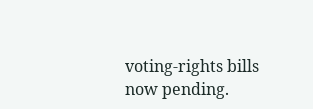voting-rights bills now pending.